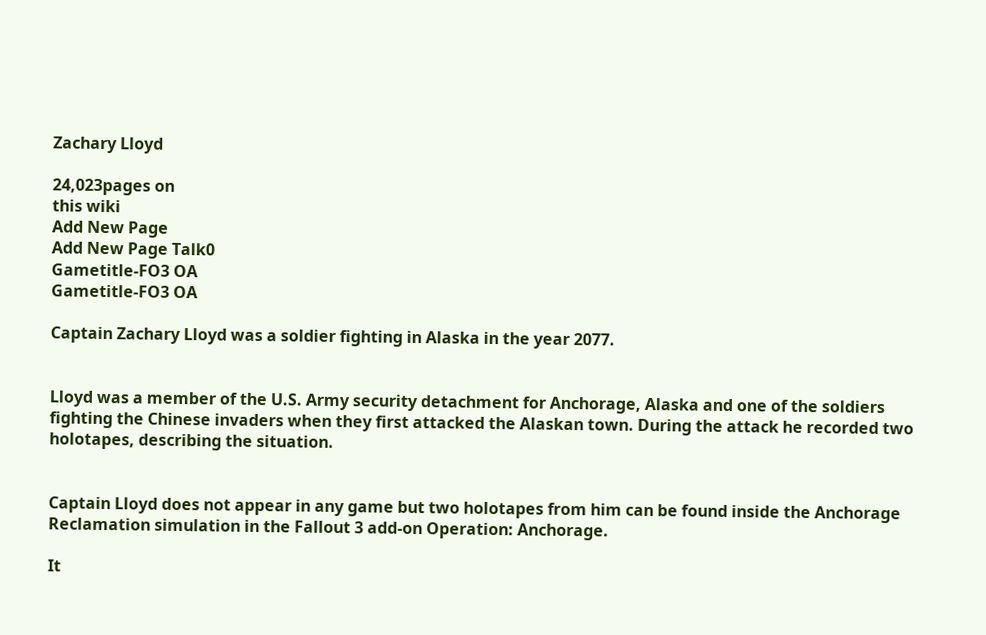Zachary Lloyd

24,023pages on
this wiki
Add New Page
Add New Page Talk0
Gametitle-FO3 OA
Gametitle-FO3 OA

Captain Zachary Lloyd was a soldier fighting in Alaska in the year 2077.


Lloyd was a member of the U.S. Army security detachment for Anchorage, Alaska and one of the soldiers fighting the Chinese invaders when they first attacked the Alaskan town. During the attack he recorded two holotapes, describing the situation.


Captain Lloyd does not appear in any game but two holotapes from him can be found inside the Anchorage Reclamation simulation in the Fallout 3 add-on Operation: Anchorage.

It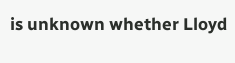is unknown whether Lloyd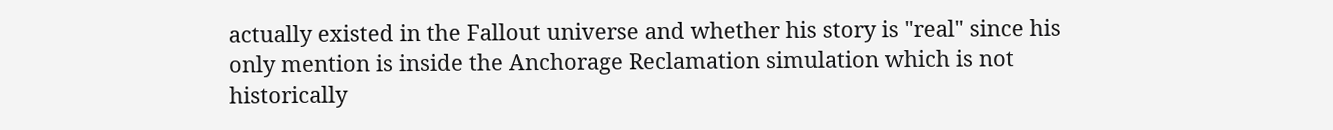actually existed in the Fallout universe and whether his story is "real" since his only mention is inside the Anchorage Reclamation simulation which is not historically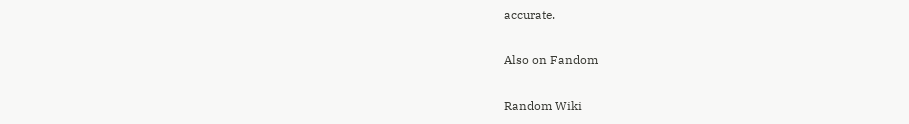accurate.

Also on Fandom

Random Wiki